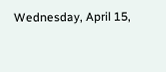Wednesday, April 15,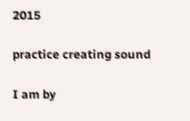2015

practice creating sound

I am by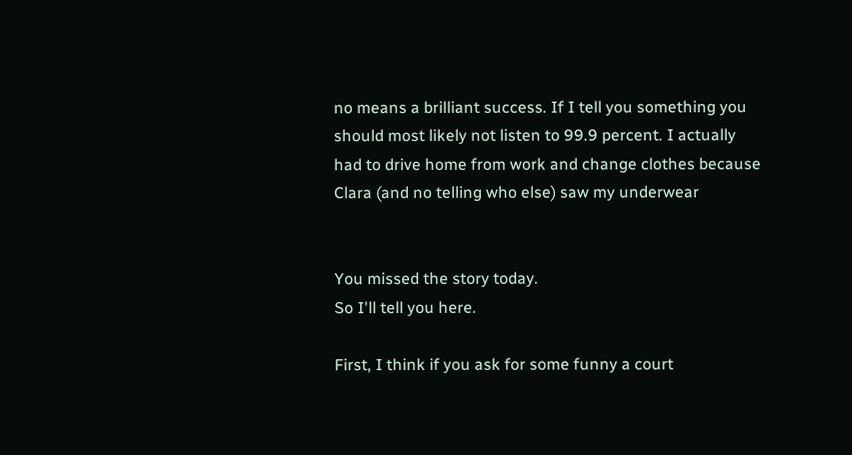no means a brilliant success. If I tell you something you should most likely not listen to 99.9 percent. I actually had to drive home from work and change clothes because Clara (and no telling who else) saw my underwear


You missed the story today.
So I'll tell you here.

First, I think if you ask for some funny a court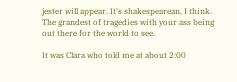jester will appear. It's shakespearean, I think. The grandest of tragedies with your ass being out there for the world to see.

It was Clara who told me at about 2:00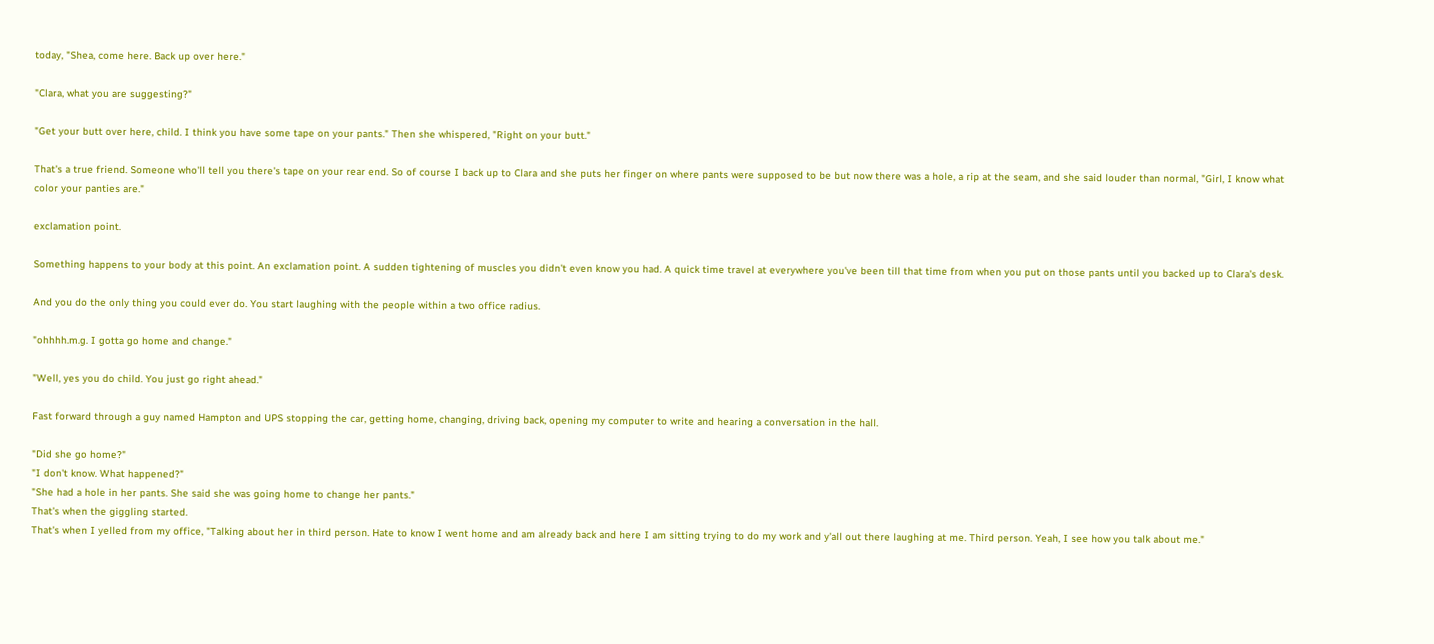today, "Shea, come here. Back up over here."

"Clara, what you are suggesting?"

"Get your butt over here, child. I think you have some tape on your pants." Then she whispered, "Right on your butt."

That's a true friend. Someone who'll tell you there's tape on your rear end. So of course I back up to Clara and she puts her finger on where pants were supposed to be but now there was a hole, a rip at the seam, and she said louder than normal, "Girl, I know what color your panties are."

exclamation point.

Something happens to your body at this point. An exclamation point. A sudden tightening of muscles you didn't even know you had. A quick time travel at everywhere you've been till that time from when you put on those pants until you backed up to Clara's desk.

And you do the only thing you could ever do. You start laughing with the people within a two office radius.

"ohhhh.m.g. I gotta go home and change."

"Well, yes you do child. You just go right ahead."

Fast forward through a guy named Hampton and UPS stopping the car, getting home, changing, driving back, opening my computer to write and hearing a conversation in the hall.

"Did she go home?"
"I don't know. What happened?"
"She had a hole in her pants. She said she was going home to change her pants."
That's when the giggling started.
That's when I yelled from my office, "Talking about her in third person. Hate to know I went home and am already back and here I am sitting trying to do my work and y'all out there laughing at me. Third person. Yeah, I see how you talk about me."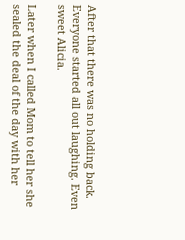After that there was no holding back. Everyone started all out laughing. Even sweet Alicia.

Later when I called Mom to tell her she sealed the deal of the day with her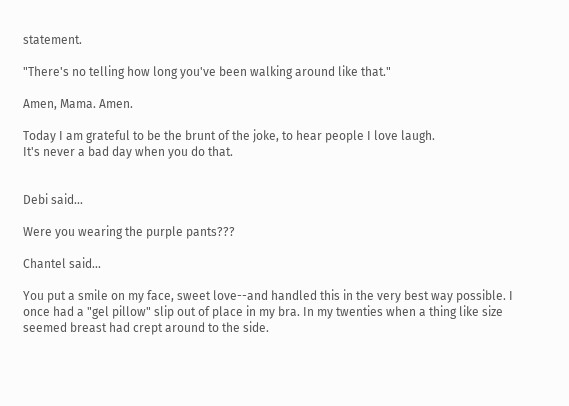statement.

"There's no telling how long you've been walking around like that."

Amen, Mama. Amen.

Today I am grateful to be the brunt of the joke, to hear people I love laugh.
It's never a bad day when you do that.


Debi said...

Were you wearing the purple pants???

Chantel said...

You put a smile on my face, sweet love--and handled this in the very best way possible. I once had a "gel pillow" slip out of place in my bra. In my twenties when a thing like size seemed breast had crept around to the side.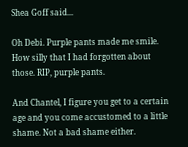Shea Goff said...

Oh Debi. Purple pants made me smile. How silly that I had forgotten about those. RIP, purple pants.

And Chantel, I figure you get to a certain age and you come accustomed to a little shame. Not a bad shame either.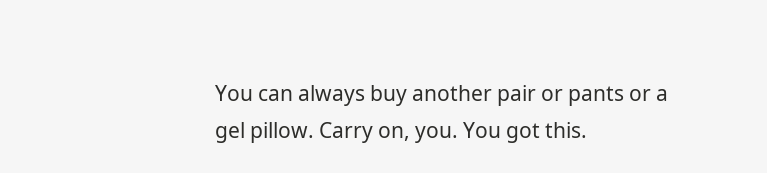You can always buy another pair or pants or a gel pillow. Carry on, you. You got this.